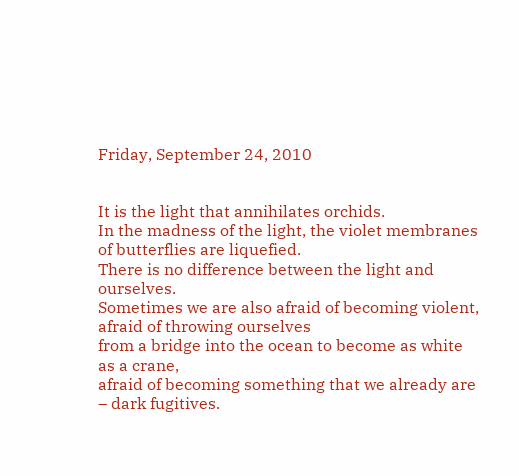Friday, September 24, 2010


It is the light that annihilates orchids.
In the madness of the light, the violet membranes of butterflies are liquefied.
There is no difference between the light and ourselves.
Sometimes we are also afraid of becoming violent, afraid of throwing ourselves
from a bridge into the ocean to become as white as a crane,
afraid of becoming something that we already are – dark fugitives.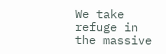We take refuge in the massive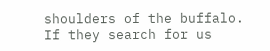shoulders of the buffalo.
If they search for us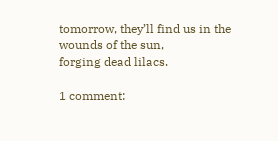tomorrow, they’ll find us in the wounds of the sun,
forging dead lilacs.

1 comment: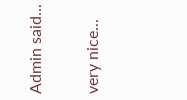Admin said...

very nice...